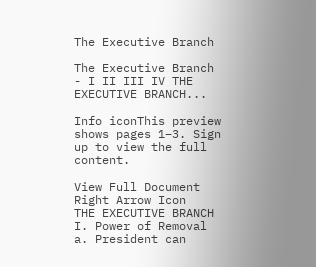The Executive Branch

The Executive Branch - I II III IV THE EXECUTIVE BRANCH...

Info iconThis preview shows pages 1–3. Sign up to view the full content.

View Full Document Right Arrow Icon
THE EXECUTIVE BRANCH I. Power of Removal a. President can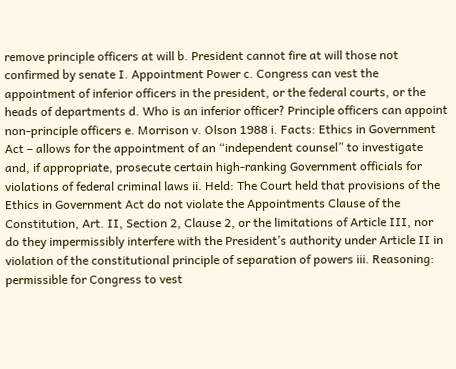remove principle officers at will b. President cannot fire at will those not confirmed by senate I. Appointment Power c. Congress can vest the appointment of inferior officers in the president, or the federal courts, or the heads of departments d. Who is an inferior officer? Principle officers can appoint non-principle officers e. Morrison v. Olson 1988 i. Facts: Ethics in Government Act – allows for the appointment of an “independent counsel” to investigate and, if appropriate, prosecute certain high-ranking Government officials for violations of federal criminal laws ii. Held: The Court held that provisions of the Ethics in Government Act do not violate the Appointments Clause of the Constitution, Art. II, Section 2, Clause 2, or the limitations of Article III, nor do they impermissibly interfere with the President’s authority under Article II in violation of the constitutional principle of separation of powers iii. Reasoning: permissible for Congress to vest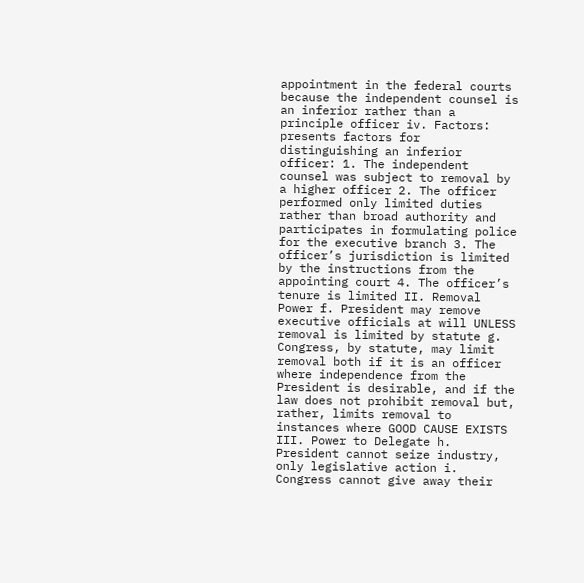appointment in the federal courts because the independent counsel is an inferior rather than a principle officer iv. Factors: presents factors for distinguishing an inferior officer: 1. The independent counsel was subject to removal by a higher officer 2. The officer performed only limited duties rather than broad authority and participates in formulating police for the executive branch 3. The officer’s jurisdiction is limited by the instructions from the appointing court 4. The officer’s tenure is limited II. Removal Power f. President may remove executive officials at will UNLESS removal is limited by statute g. Congress, by statute, may limit removal both if it is an officer where independence from the President is desirable, and if the law does not prohibit removal but, rather, limits removal to instances where GOOD CAUSE EXISTS III. Power to Delegate h. President cannot seize industry, only legislative action i. Congress cannot give away their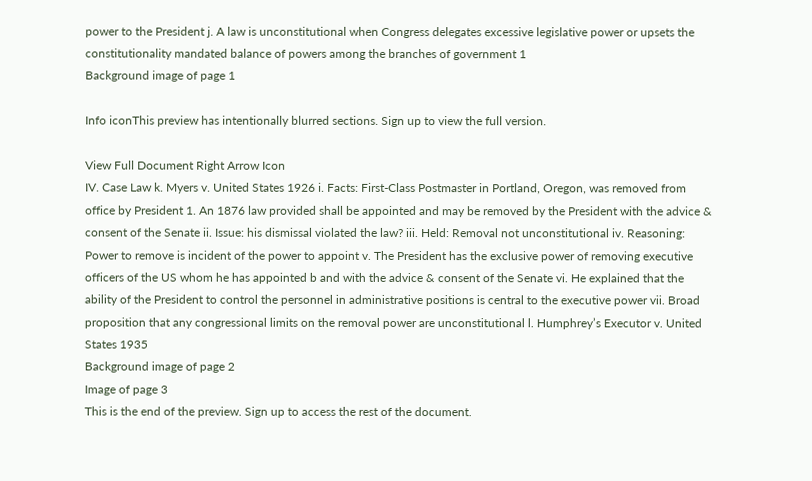power to the President j. A law is unconstitutional when Congress delegates excessive legislative power or upsets the constitutionality mandated balance of powers among the branches of government 1
Background image of page 1

Info iconThis preview has intentionally blurred sections. Sign up to view the full version.

View Full Document Right Arrow Icon
IV. Case Law k. Myers v. United States 1926 i. Facts: First-Class Postmaster in Portland, Oregon, was removed from office by President 1. An 1876 law provided shall be appointed and may be removed by the President with the advice & consent of the Senate ii. Issue: his dismissal violated the law? iii. Held: Removal not unconstitutional iv. Reasoning: Power to remove is incident of the power to appoint v. The President has the exclusive power of removing executive officers of the US whom he has appointed b and with the advice & consent of the Senate vi. He explained that the ability of the President to control the personnel in administrative positions is central to the executive power vii. Broad proposition that any congressional limits on the removal power are unconstitutional l. Humphrey’s Executor v. United States 1935
Background image of page 2
Image of page 3
This is the end of the preview. Sign up to access the rest of the document.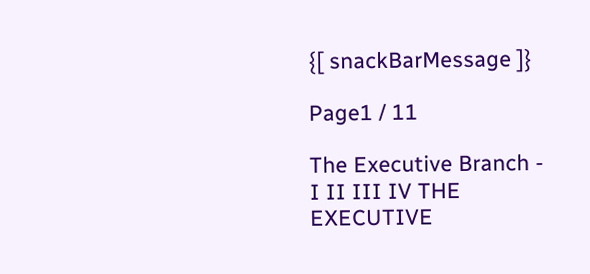{[ snackBarMessage ]}

Page1 / 11

The Executive Branch - I II III IV THE EXECUTIVE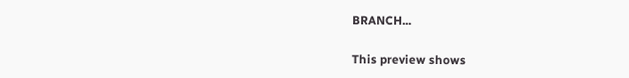BRANCH...

This preview shows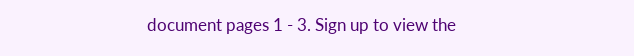document pages 1 - 3. Sign up to view the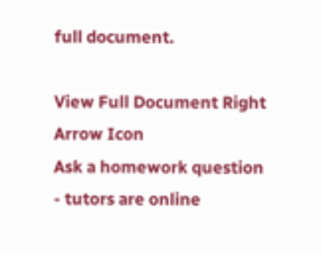full document.

View Full Document Right Arrow Icon
Ask a homework question - tutors are online